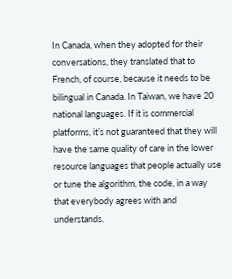In Canada, when they adopted for their conversations, they translated that to French, of course, because it needs to be bilingual in Canada. In Taiwan, we have 20 national languages. If it is commercial platforms, it’s not guaranteed that they will have the same quality of care in the lower resource languages that people actually use or tune the algorithm, the code, in a way that everybody agrees with and understands.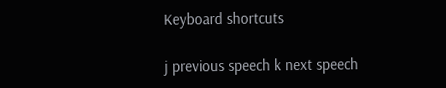Keyboard shortcuts

j previous speech k next speech